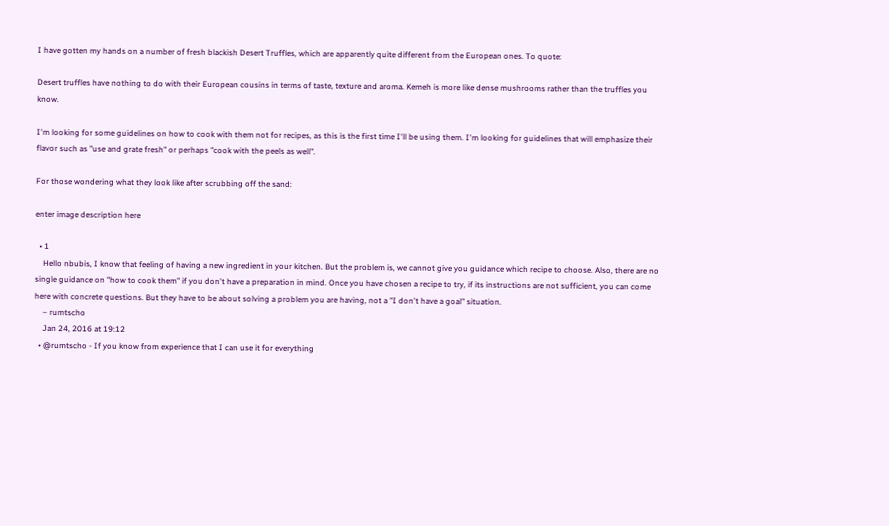I have gotten my hands on a number of fresh blackish Desert Truffles, which are apparently quite different from the European ones. To quote:

Desert truffles have nothing to do with their European cousins in terms of taste, texture and aroma. Kemeh is more like dense mushrooms rather than the truffles you know.

I'm looking for some guidelines on how to cook with them not for recipes, as this is the first time I'll be using them. I'm looking for guidelines that will emphasize their flavor such as "use and grate fresh" or perhaps "cook with the peels as well".

For those wondering what they look like after scrubbing off the sand:

enter image description here

  • 1
    Hello nbubis, I know that feeling of having a new ingredient in your kitchen. But the problem is, we cannot give you guidance which recipe to choose. Also, there are no single guidance on "how to cook them" if you don't have a preparation in mind. Once you have chosen a recipe to try, if its instructions are not sufficient, you can come here with concrete questions. But they have to be about solving a problem you are having, not a "I don't have a goal" situation.
    – rumtscho
    Jan 24, 2016 at 19:12
  • @rumtscho - If you know from experience that I can use it for everything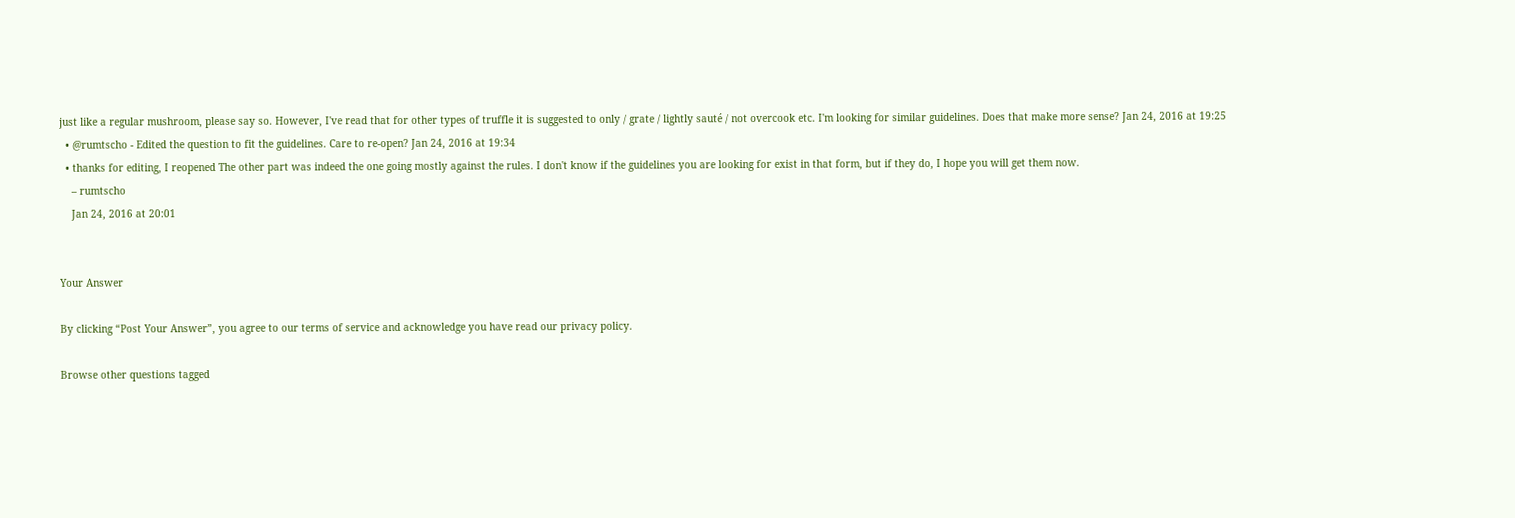just like a regular mushroom, please say so. However, I've read that for other types of truffle it is suggested to only / grate / lightly sauté / not overcook etc. I'm looking for similar guidelines. Does that make more sense? Jan 24, 2016 at 19:25
  • @rumtscho - Edited the question to fit the guidelines. Care to re-open? Jan 24, 2016 at 19:34
  • thanks for editing, I reopened The other part was indeed the one going mostly against the rules. I don't know if the guidelines you are looking for exist in that form, but if they do, I hope you will get them now.
    – rumtscho
    Jan 24, 2016 at 20:01


Your Answer

By clicking “Post Your Answer”, you agree to our terms of service and acknowledge you have read our privacy policy.

Browse other questions tagged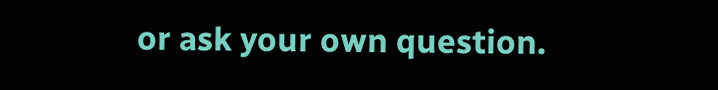or ask your own question.